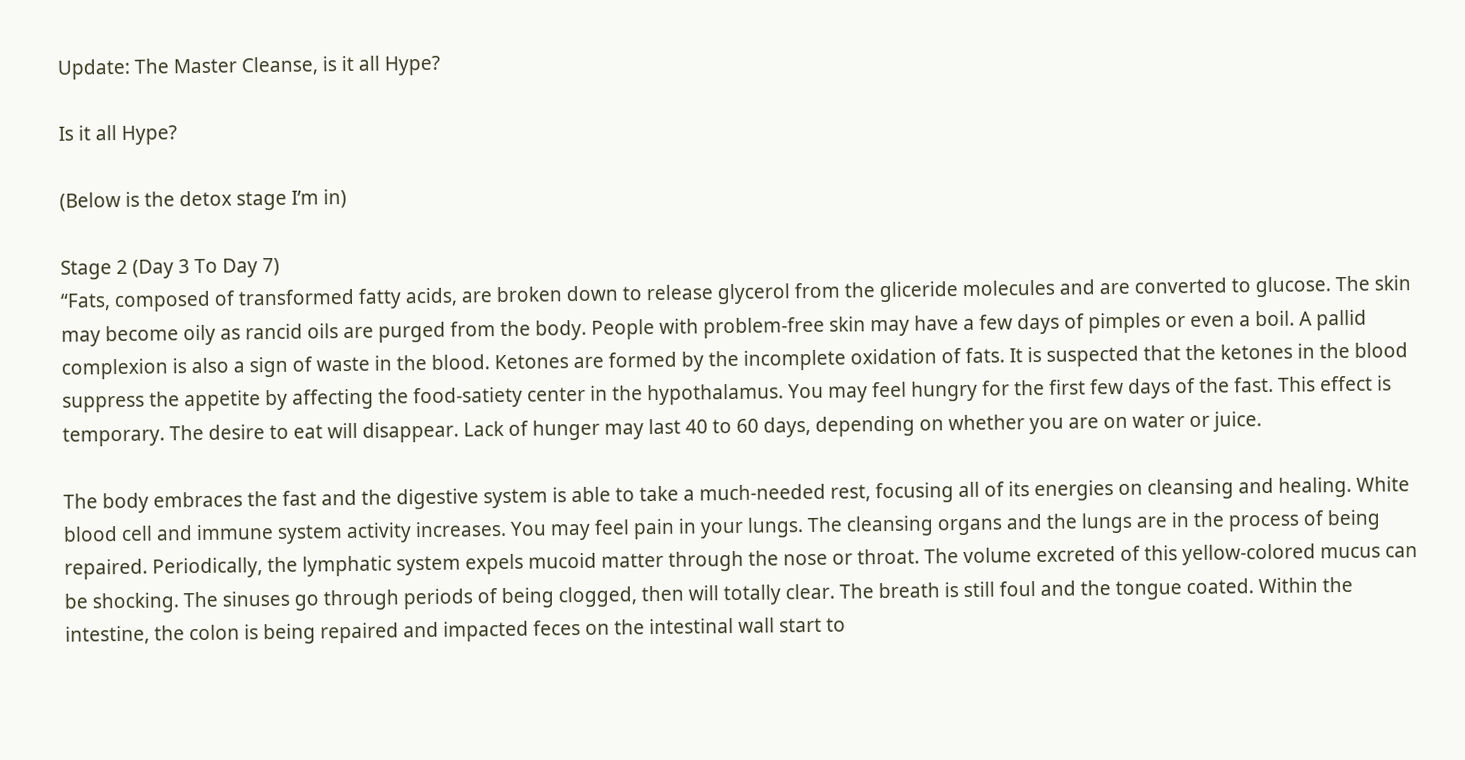Update: The Master Cleanse, is it all Hype?

Is it all Hype?

(Below is the detox stage I’m in)

Stage 2 (Day 3 To Day 7)
“Fats, composed of transformed fatty acids, are broken down to release glycerol from the gliceride molecules and are converted to glucose. The skin may become oily as rancid oils are purged from the body. People with problem-free skin may have a few days of pimples or even a boil. A pallid complexion is also a sign of waste in the blood. Ketones are formed by the incomplete oxidation of fats. It is suspected that the ketones in the blood suppress the appetite by affecting the food-satiety center in the hypothalamus. You may feel hungry for the first few days of the fast. This effect is temporary. The desire to eat will disappear. Lack of hunger may last 40 to 60 days, depending on whether you are on water or juice.

The body embraces the fast and the digestive system is able to take a much-needed rest, focusing all of its energies on cleansing and healing. White blood cell and immune system activity increases. You may feel pain in your lungs. The cleansing organs and the lungs are in the process of being repaired. Periodically, the lymphatic system expels mucoid matter through the nose or throat. The volume excreted of this yellow-colored mucus can be shocking. The sinuses go through periods of being clogged, then will totally clear. The breath is still foul and the tongue coated. Within the intestine, the colon is being repaired and impacted feces on the intestinal wall start to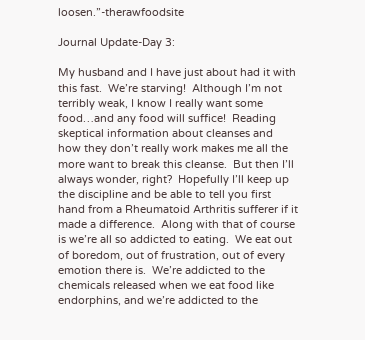loosen.”-therawfoodsite

Journal Update-Day 3:

My husband and I have just about had it with this fast.  We’re starving!  Although I’m not terribly weak, I know I really want some food…and any food will suffice!  Reading skeptical information about cleanses and how they don’t really work makes me all the more want to break this cleanse.  But then I’ll always wonder, right?  Hopefully I’ll keep up the discipline and be able to tell you first hand from a Rheumatoid Arthritis sufferer if it made a difference.  Along with that of course is we’re all so addicted to eating.  We eat out of boredom, out of frustration, out of every emotion there is.  We’re addicted to the chemicals released when we eat food like endorphins, and we’re addicted to the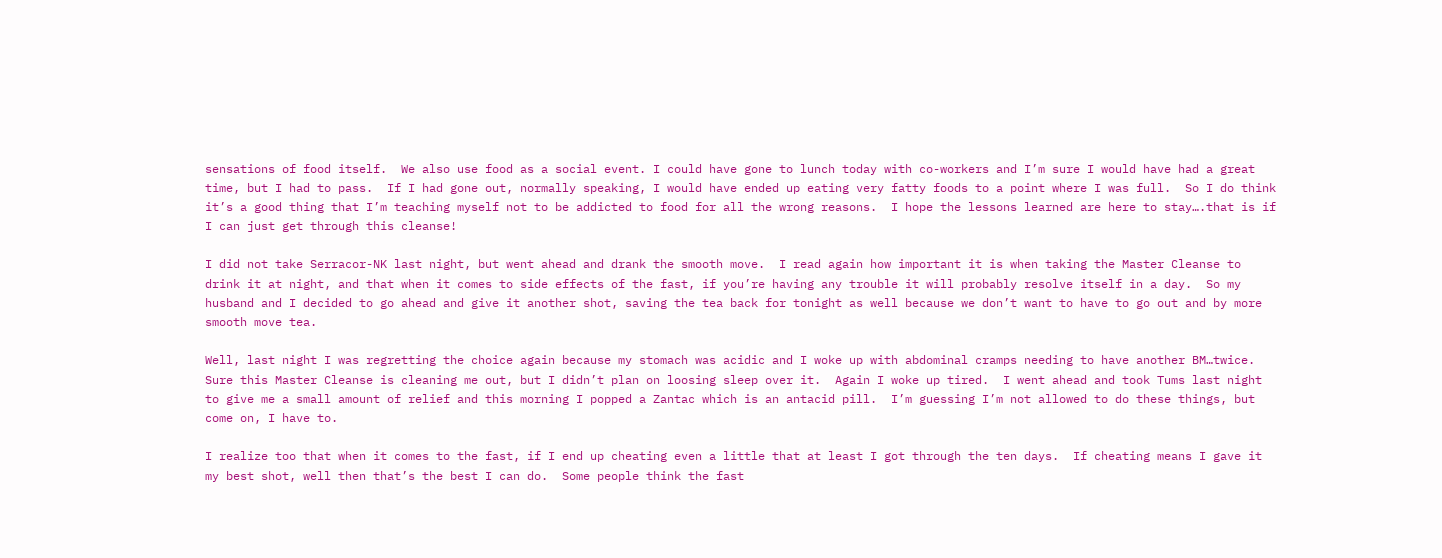sensations of food itself.  We also use food as a social event. I could have gone to lunch today with co-workers and I’m sure I would have had a great time, but I had to pass.  If I had gone out, normally speaking, I would have ended up eating very fatty foods to a point where I was full.  So I do think it’s a good thing that I’m teaching myself not to be addicted to food for all the wrong reasons.  I hope the lessons learned are here to stay….that is if I can just get through this cleanse!

I did not take Serracor-NK last night, but went ahead and drank the smooth move.  I read again how important it is when taking the Master Cleanse to drink it at night, and that when it comes to side effects of the fast, if you’re having any trouble it will probably resolve itself in a day.  So my husband and I decided to go ahead and give it another shot, saving the tea back for tonight as well because we don’t want to have to go out and by more smooth move tea.

Well, last night I was regretting the choice again because my stomach was acidic and I woke up with abdominal cramps needing to have another BM…twice.  Sure this Master Cleanse is cleaning me out, but I didn’t plan on loosing sleep over it.  Again I woke up tired.  I went ahead and took Tums last night to give me a small amount of relief and this morning I popped a Zantac which is an antacid pill.  I’m guessing I’m not allowed to do these things, but come on, I have to.

I realize too that when it comes to the fast, if I end up cheating even a little that at least I got through the ten days.  If cheating means I gave it my best shot, well then that’s the best I can do.  Some people think the fast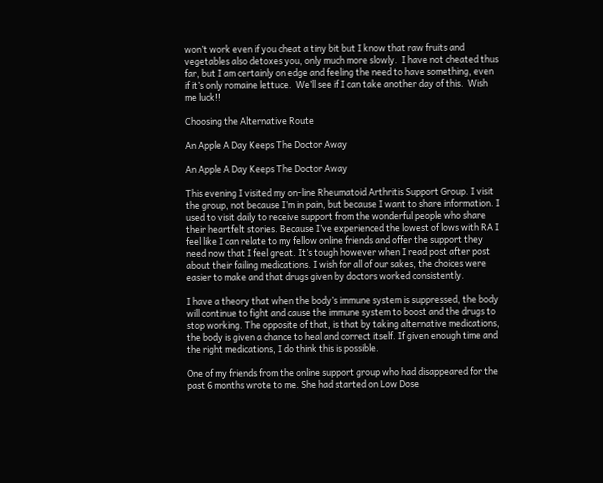won’t work even if you cheat a tiny bit but I know that raw fruits and vegetables also detoxes you, only much more slowly.  I have not cheated thus far, but I am certainly on edge and feeling the need to have something, even if it’s only romaine lettuce.  We’ll see if I can take another day of this.  Wish me luck!!

Choosing the Alternative Route

An Apple A Day Keeps The Doctor Away

An Apple A Day Keeps The Doctor Away

This evening I visited my on-line Rheumatoid Arthritis Support Group. I visit the group, not because I’m in pain, but because I want to share information. I used to visit daily to receive support from the wonderful people who share their heartfelt stories. Because I’ve experienced the lowest of lows with RA I feel like I can relate to my fellow online friends and offer the support they need now that I feel great. It’s tough however when I read post after post about their failing medications. I wish for all of our sakes, the choices were easier to make and that drugs given by doctors worked consistently.

I have a theory that when the body’s immune system is suppressed, the body will continue to fight and cause the immune system to boost and the drugs to stop working. The opposite of that, is that by taking alternative medications, the body is given a chance to heal and correct itself. If given enough time and the right medications, I do think this is possible.

One of my friends from the online support group who had disappeared for the past 6 months wrote to me. She had started on Low Dose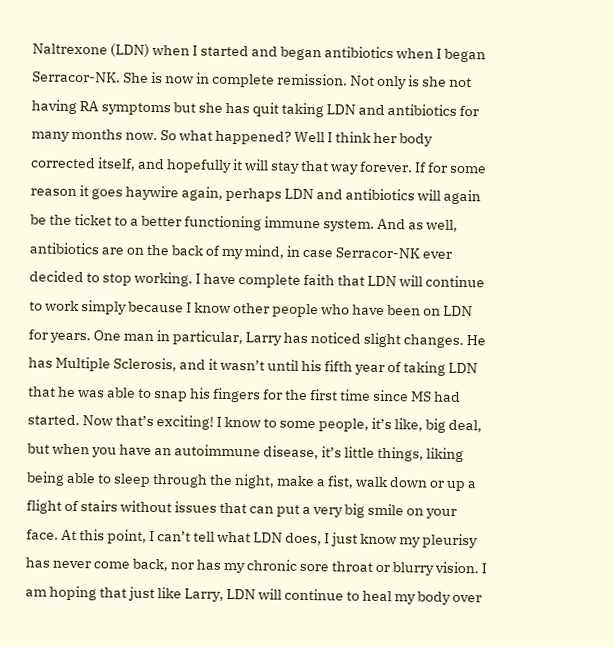Naltrexone (LDN) when I started and began antibiotics when I began Serracor-NK. She is now in complete remission. Not only is she not having RA symptoms but she has quit taking LDN and antibiotics for many months now. So what happened? Well I think her body corrected itself, and hopefully it will stay that way forever. If for some reason it goes haywire again, perhaps LDN and antibiotics will again be the ticket to a better functioning immune system. And as well, antibiotics are on the back of my mind, in case Serracor-NK ever decided to stop working. I have complete faith that LDN will continue to work simply because I know other people who have been on LDN for years. One man in particular, Larry has noticed slight changes. He has Multiple Sclerosis, and it wasn’t until his fifth year of taking LDN that he was able to snap his fingers for the first time since MS had started. Now that’s exciting! I know to some people, it’s like, big deal, but when you have an autoimmune disease, it’s little things, liking being able to sleep through the night, make a fist, walk down or up a flight of stairs without issues that can put a very big smile on your face. At this point, I can’t tell what LDN does, I just know my pleurisy has never come back, nor has my chronic sore throat or blurry vision. I am hoping that just like Larry, LDN will continue to heal my body over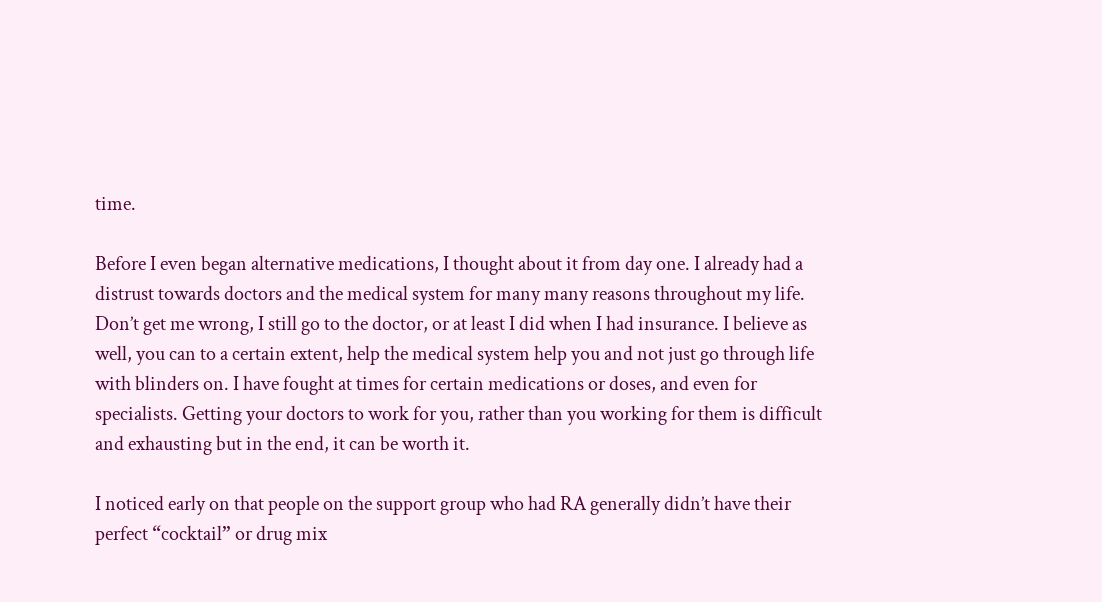time.

Before I even began alternative medications, I thought about it from day one. I already had a distrust towards doctors and the medical system for many many reasons throughout my life. Don’t get me wrong, I still go to the doctor, or at least I did when I had insurance. I believe as well, you can to a certain extent, help the medical system help you and not just go through life with blinders on. I have fought at times for certain medications or doses, and even for specialists. Getting your doctors to work for you, rather than you working for them is difficult and exhausting but in the end, it can be worth it.

I noticed early on that people on the support group who had RA generally didn’t have their perfect “cocktail” or drug mix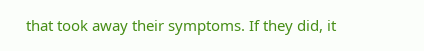that took away their symptoms. If they did, it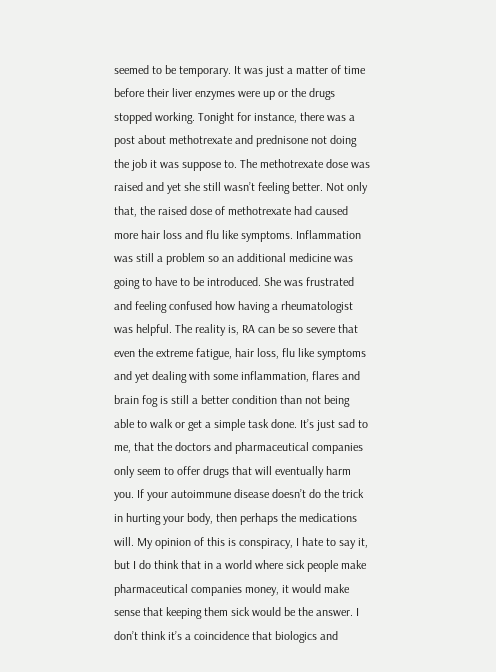seemed to be temporary. It was just a matter of time before their liver enzymes were up or the drugs stopped working. Tonight for instance, there was a post about methotrexate and prednisone not doing the job it was suppose to. The methotrexate dose was raised and yet she still wasn’t feeling better. Not only that, the raised dose of methotrexate had caused more hair loss and flu like symptoms. Inflammation was still a problem so an additional medicine was going to have to be introduced. She was frustrated and feeling confused how having a rheumatologist was helpful. The reality is, RA can be so severe that even the extreme fatigue, hair loss, flu like symptoms and yet dealing with some inflammation, flares and brain fog is still a better condition than not being able to walk or get a simple task done. It’s just sad to me, that the doctors and pharmaceutical companies only seem to offer drugs that will eventually harm you. If your autoimmune disease doesn’t do the trick in hurting your body, then perhaps the medications will. My opinion of this is conspiracy, I hate to say it, but I do think that in a world where sick people make pharmaceutical companies money, it would make sense that keeping them sick would be the answer. I don’t think it’s a coincidence that biologics and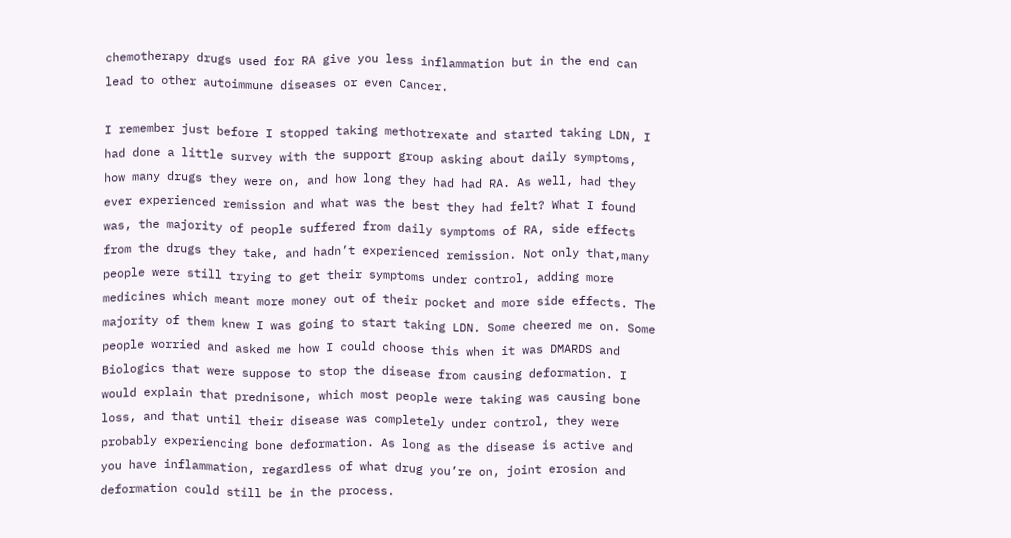chemotherapy drugs used for RA give you less inflammation but in the end can lead to other autoimmune diseases or even Cancer.

I remember just before I stopped taking methotrexate and started taking LDN, I had done a little survey with the support group asking about daily symptoms, how many drugs they were on, and how long they had had RA. As well, had they ever experienced remission and what was the best they had felt? What I found was, the majority of people suffered from daily symptoms of RA, side effects from the drugs they take, and hadn’t experienced remission. Not only that,many people were still trying to get their symptoms under control, adding more medicines which meant more money out of their pocket and more side effects. The majority of them knew I was going to start taking LDN. Some cheered me on. Some people worried and asked me how I could choose this when it was DMARDS and Biologics that were suppose to stop the disease from causing deformation. I would explain that prednisone, which most people were taking was causing bone loss, and that until their disease was completely under control, they were probably experiencing bone deformation. As long as the disease is active and you have inflammation, regardless of what drug you’re on, joint erosion and deformation could still be in the process.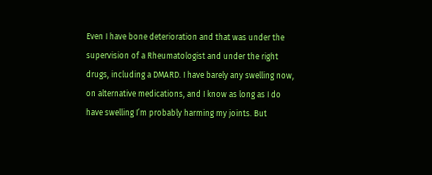Even I have bone deterioration and that was under the supervision of a Rheumatologist and under the right drugs, including a DMARD. I have barely any swelling now, on alternative medications, and I know as long as I do have swelling I’m probably harming my joints. But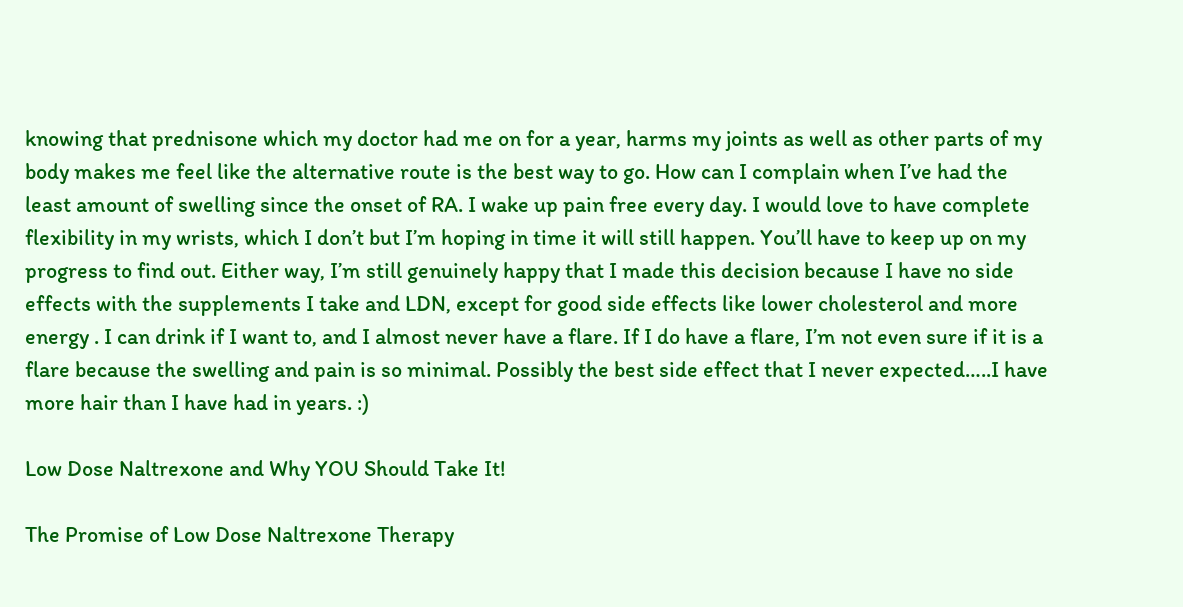knowing that prednisone which my doctor had me on for a year, harms my joints as well as other parts of my body makes me feel like the alternative route is the best way to go. How can I complain when I’ve had the least amount of swelling since the onset of RA. I wake up pain free every day. I would love to have complete flexibility in my wrists, which I don’t but I’m hoping in time it will still happen. You’ll have to keep up on my progress to find out. Either way, I’m still genuinely happy that I made this decision because I have no side effects with the supplements I take and LDN, except for good side effects like lower cholesterol and more energy . I can drink if I want to, and I almost never have a flare. If I do have a flare, I’m not even sure if it is a flare because the swelling and pain is so minimal. Possibly the best side effect that I never expected…..I have more hair than I have had in years. :)

Low Dose Naltrexone and Why YOU Should Take It!

The Promise of Low Dose Naltrexone Therapy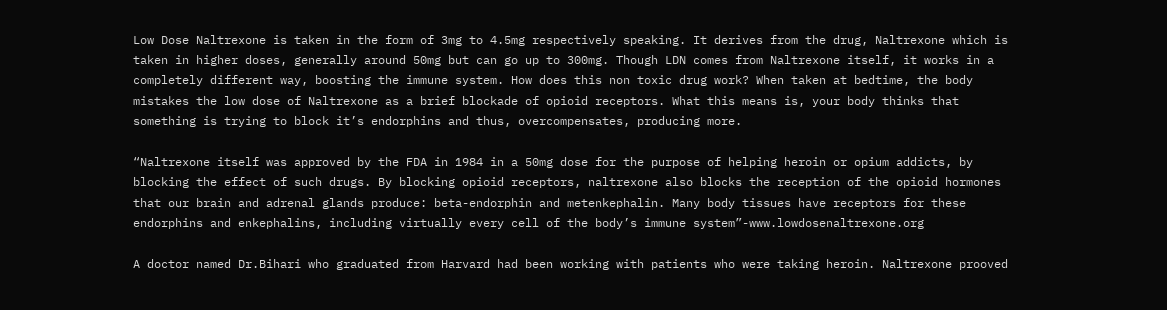Low Dose Naltrexone is taken in the form of 3mg to 4.5mg respectively speaking. It derives from the drug, Naltrexone which is taken in higher doses, generally around 50mg but can go up to 300mg. Though LDN comes from Naltrexone itself, it works in a completely different way, boosting the immune system. How does this non toxic drug work? When taken at bedtime, the body mistakes the low dose of Naltrexone as a brief blockade of opioid receptors. What this means is, your body thinks that something is trying to block it’s endorphins and thus, overcompensates, producing more.

“Naltrexone itself was approved by the FDA in 1984 in a 50mg dose for the purpose of helping heroin or opium addicts, by blocking the effect of such drugs. By blocking opioid receptors, naltrexone also blocks the reception of the opioid hormones that our brain and adrenal glands produce: beta-endorphin and metenkephalin. Many body tissues have receptors for these endorphins and enkephalins, including virtually every cell of the body’s immune system”-www.lowdosenaltrexone.org

A doctor named Dr.Bihari who graduated from Harvard had been working with patients who were taking heroin. Naltrexone prooved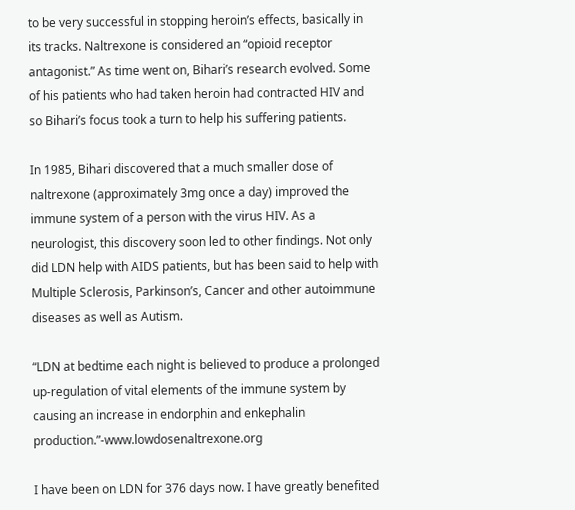to be very successful in stopping heroin’s effects, basically in its tracks. Naltrexone is considered an “opioid receptor antagonist.” As time went on, Bihari’s research evolved. Some of his patients who had taken heroin had contracted HIV and so Bihari’s focus took a turn to help his suffering patients.

In 1985, Bihari discovered that a much smaller dose of naltrexone (approximately 3mg once a day) improved the immune system of a person with the virus HIV. As a neurologist, this discovery soon led to other findings. Not only did LDN help with AIDS patients, but has been said to help with Multiple Sclerosis, Parkinson’s, Cancer and other autoimmune diseases as well as Autism.

“LDN at bedtime each night is believed to produce a prolonged up-regulation of vital elements of the immune system by causing an increase in endorphin and enkephalin production.”-www.lowdosenaltrexone.org

I have been on LDN for 376 days now. I have greatly benefited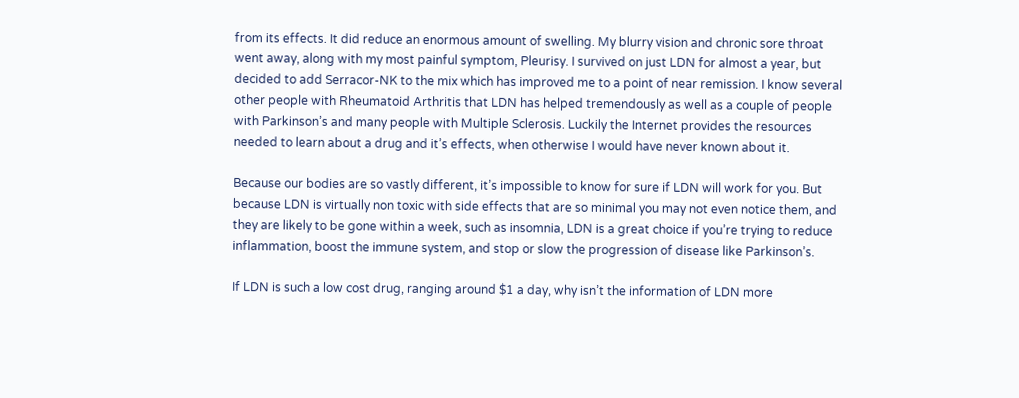from its effects. It did reduce an enormous amount of swelling. My blurry vision and chronic sore throat went away, along with my most painful symptom, Pleurisy. I survived on just LDN for almost a year, but decided to add Serracor-NK to the mix which has improved me to a point of near remission. I know several other people with Rheumatoid Arthritis that LDN has helped tremendously as well as a couple of people with Parkinson’s and many people with Multiple Sclerosis. Luckily the Internet provides the resources needed to learn about a drug and it’s effects, when otherwise I would have never known about it.

Because our bodies are so vastly different, it’s impossible to know for sure if LDN will work for you. But because LDN is virtually non toxic with side effects that are so minimal you may not even notice them, and they are likely to be gone within a week, such as insomnia, LDN is a great choice if you’re trying to reduce inflammation, boost the immune system, and stop or slow the progression of disease like Parkinson’s.

If LDN is such a low cost drug, ranging around $1 a day, why isn’t the information of LDN more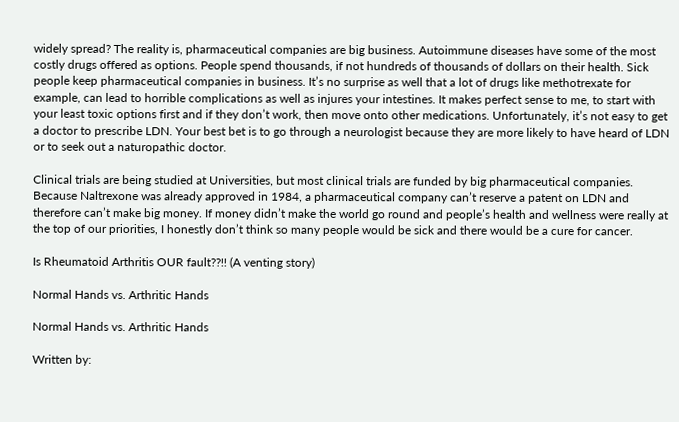widely spread? The reality is, pharmaceutical companies are big business. Autoimmune diseases have some of the most costly drugs offered as options. People spend thousands, if not hundreds of thousands of dollars on their health. Sick people keep pharmaceutical companies in business. It’s no surprise as well that a lot of drugs like methotrexate for example, can lead to horrible complications as well as injures your intestines. It makes perfect sense to me, to start with your least toxic options first and if they don’t work, then move onto other medications. Unfortunately, it’s not easy to get a doctor to prescribe LDN. Your best bet is to go through a neurologist because they are more likely to have heard of LDN or to seek out a naturopathic doctor.

Clinical trials are being studied at Universities, but most clinical trials are funded by big pharmaceutical companies. Because Naltrexone was already approved in 1984, a pharmaceutical company can’t reserve a patent on LDN and therefore can’t make big money. If money didn’t make the world go round and people’s health and wellness were really at the top of our priorities, I honestly don’t think so many people would be sick and there would be a cure for cancer.

Is Rheumatoid Arthritis OUR fault??!! (A venting story)

Normal Hands vs. Arthritic Hands

Normal Hands vs. Arthritic Hands

Written by: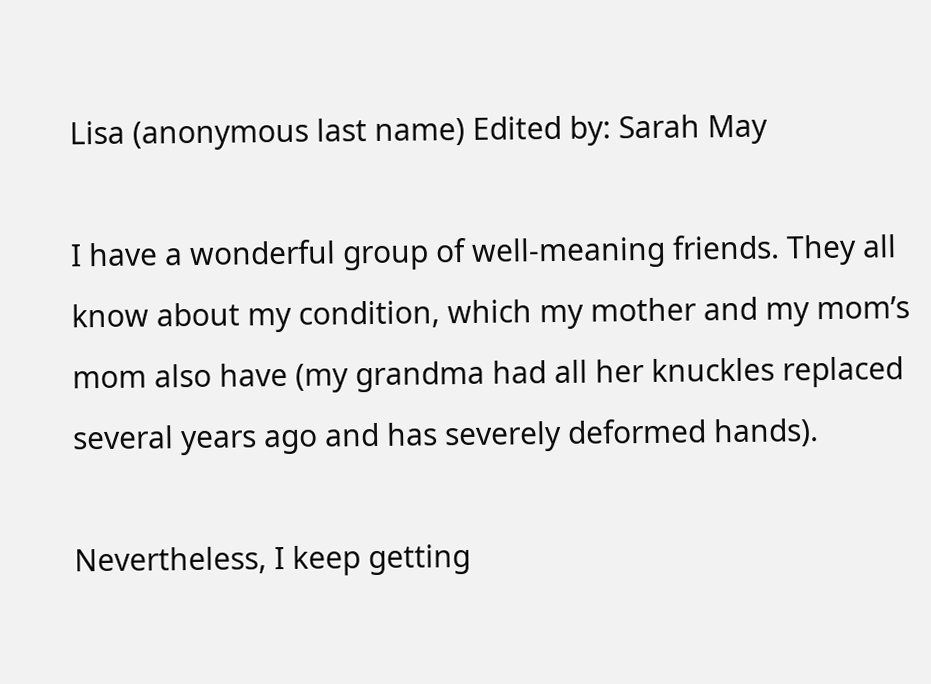Lisa (anonymous last name) Edited by: Sarah May

I have a wonderful group of well-meaning friends. They all know about my condition, which my mother and my mom’s mom also have (my grandma had all her knuckles replaced several years ago and has severely deformed hands).

Nevertheless, I keep getting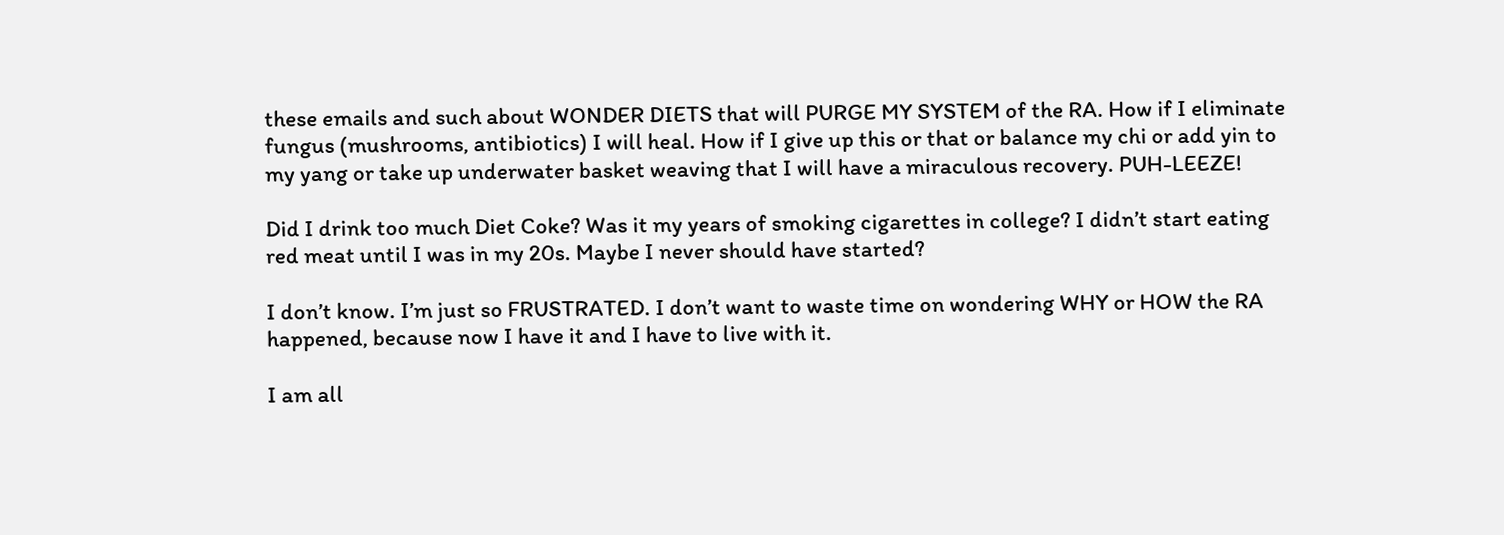these emails and such about WONDER DIETS that will PURGE MY SYSTEM of the RA. How if I eliminate fungus (mushrooms, antibiotics) I will heal. How if I give up this or that or balance my chi or add yin to my yang or take up underwater basket weaving that I will have a miraculous recovery. PUH-LEEZE!

Did I drink too much Diet Coke? Was it my years of smoking cigarettes in college? I didn’t start eating red meat until I was in my 20s. Maybe I never should have started?

I don’t know. I’m just so FRUSTRATED. I don’t want to waste time on wondering WHY or HOW the RA happened, because now I have it and I have to live with it.

I am all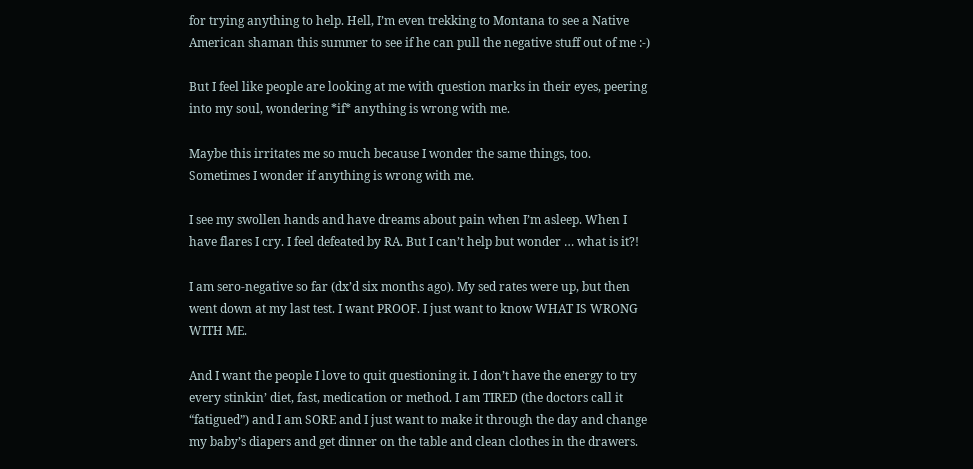for trying anything to help. Hell, I’m even trekking to Montana to see a Native American shaman this summer to see if he can pull the negative stuff out of me :-)

But I feel like people are looking at me with question marks in their eyes, peering into my soul, wondering *if* anything is wrong with me.

Maybe this irritates me so much because I wonder the same things, too. Sometimes I wonder if anything is wrong with me.

I see my swollen hands and have dreams about pain when I’m asleep. When I have flares I cry. I feel defeated by RA. But I can’t help but wonder … what is it?!

I am sero-negative so far (dx’d six months ago). My sed rates were up, but then went down at my last test. I want PROOF. I just want to know WHAT IS WRONG WITH ME.

And I want the people I love to quit questioning it. I don’t have the energy to try every stinkin’ diet, fast, medication or method. I am TIRED (the doctors call it “fatigued”) and I am SORE and I just want to make it through the day and change my baby’s diapers and get dinner on the table and clean clothes in the drawers.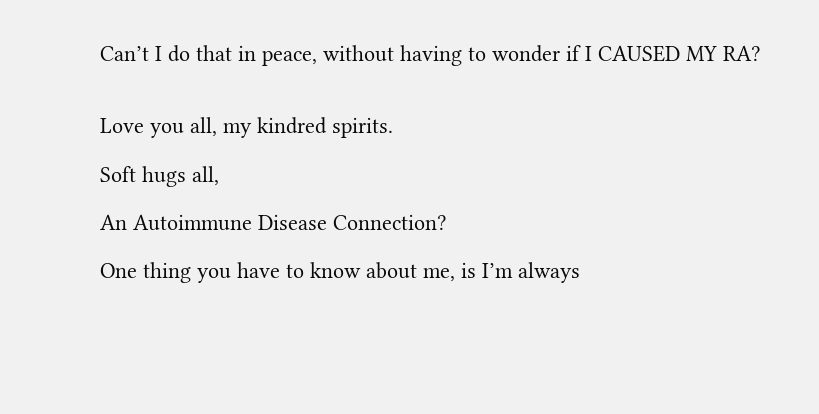Can’t I do that in peace, without having to wonder if I CAUSED MY RA?


Love you all, my kindred spirits.

Soft hugs all,

An Autoimmune Disease Connection?

One thing you have to know about me, is I’m always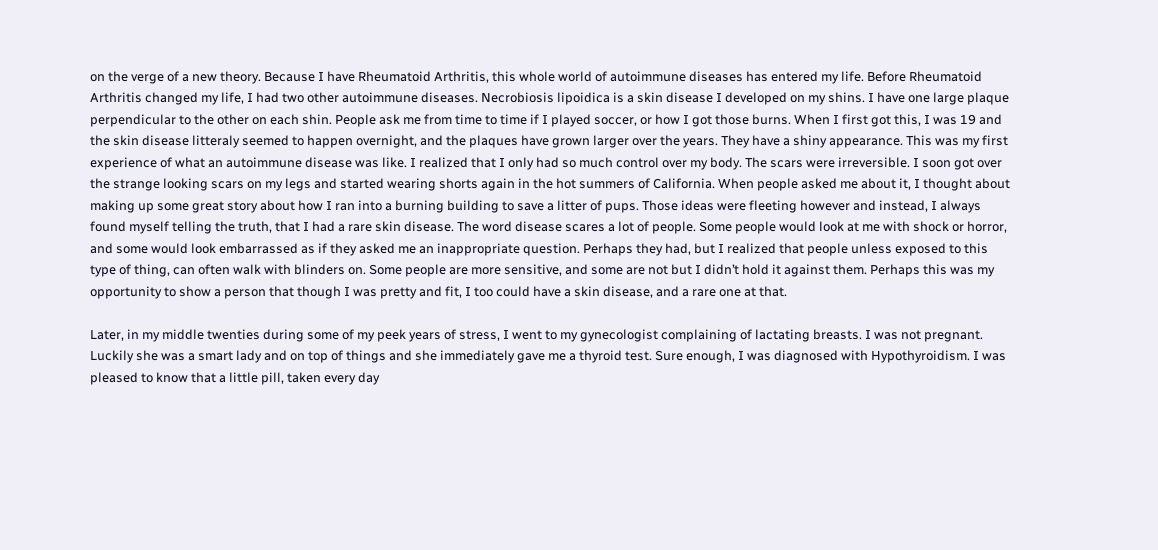on the verge of a new theory. Because I have Rheumatoid Arthritis, this whole world of autoimmune diseases has entered my life. Before Rheumatoid Arthritis changed my life, I had two other autoimmune diseases. Necrobiosis lipoidica is a skin disease I developed on my shins. I have one large plaque perpendicular to the other on each shin. People ask me from time to time if I played soccer, or how I got those burns. When I first got this, I was 19 and the skin disease litteraly seemed to happen overnight, and the plaques have grown larger over the years. They have a shiny appearance. This was my first experience of what an autoimmune disease was like. I realized that I only had so much control over my body. The scars were irreversible. I soon got over the strange looking scars on my legs and started wearing shorts again in the hot summers of California. When people asked me about it, I thought about making up some great story about how I ran into a burning building to save a litter of pups. Those ideas were fleeting however and instead, I always found myself telling the truth, that I had a rare skin disease. The word disease scares a lot of people. Some people would look at me with shock or horror, and some would look embarrassed as if they asked me an inappropriate question. Perhaps they had, but I realized that people unless exposed to this type of thing, can often walk with blinders on. Some people are more sensitive, and some are not but I didn’t hold it against them. Perhaps this was my opportunity to show a person that though I was pretty and fit, I too could have a skin disease, and a rare one at that.

Later, in my middle twenties during some of my peek years of stress, I went to my gynecologist complaining of lactating breasts. I was not pregnant. Luckily she was a smart lady and on top of things and she immediately gave me a thyroid test. Sure enough, I was diagnosed with Hypothyroidism. I was pleased to know that a little pill, taken every day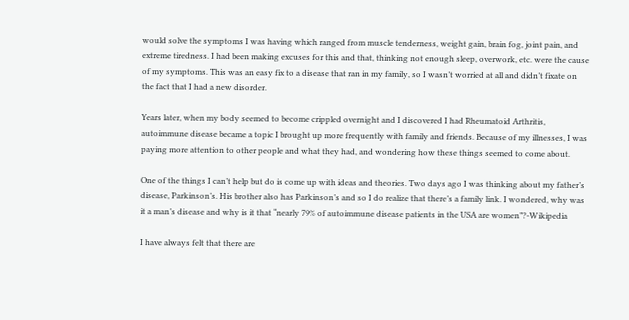would solve the symptoms I was having which ranged from muscle tenderness, weight gain, brain fog, joint pain, and extreme tiredness. I had been making excuses for this and that, thinking not enough sleep, overwork, etc. were the cause of my symptoms. This was an easy fix to a disease that ran in my family, so I wasn’t worried at all and didn’t fixate on the fact that I had a new disorder.

Years later, when my body seemed to become crippled overnight and I discovered I had Rheumatoid Arthritis, autoimmune disease became a topic I brought up more frequently with family and friends. Because of my illnesses, I was paying more attention to other people and what they had, and wondering how these things seemed to come about.

One of the things I can’t help but do is come up with ideas and theories. Two days ago I was thinking about my father’s disease, Parkinson’s. His brother also has Parkinson’s and so I do realize that there’s a family link. I wondered, why was it a man’s disease and why is it that “nearly 79% of autoimmune disease patients in the USA are women”?-Wikipedia

I have always felt that there are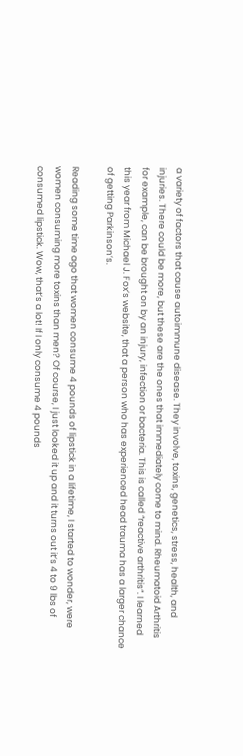a variety of factors that cause autoimmune disease. They involve, toxins, genetics, stress, health, and injuries. There could be more, but these are the ones that immediately come to mind. Rheumatoid Arthritis for example, can be brought on by an injury, infection or bacteria. This is called “reactive arthritis“. I learned this year from Michael J. Fox’s website, that a person who has experienced head trauma has a larger chance of getting Parkinson’s.

Reading some time ago that women consume 4 pounds of lipstick in a lifetime, I started to wonder, were women consuming more toxins than men? Of course, I just looked it up and it turns out it’s 4 to 9 lbs of consumed lipstick. Wow, that’s a lot! If I only consume 4 pounds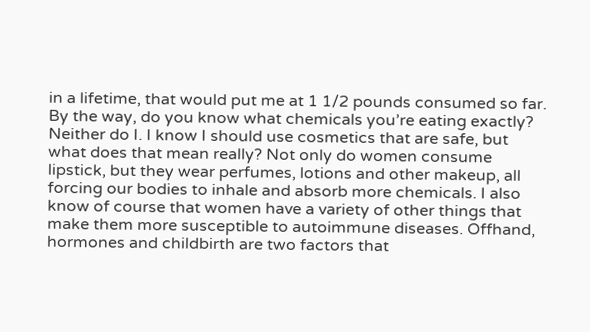in a lifetime, that would put me at 1 1/2 pounds consumed so far. By the way, do you know what chemicals you’re eating exactly? Neither do I. I know I should use cosmetics that are safe, but what does that mean really? Not only do women consume lipstick, but they wear perfumes, lotions and other makeup, all forcing our bodies to inhale and absorb more chemicals. I also know of course that women have a variety of other things that make them more susceptible to autoimmune diseases. Offhand, hormones and childbirth are two factors that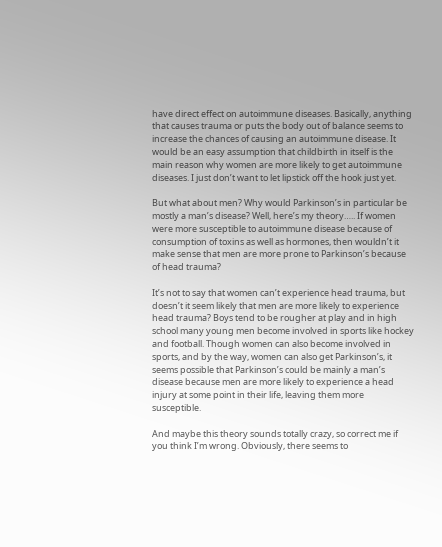have direct effect on autoimmune diseases. Basically, anything that causes trauma or puts the body out of balance seems to increase the chances of causing an autoimmune disease. It would be an easy assumption that childbirth in itself is the main reason why women are more likely to get autoimmune diseases. I just don’t want to let lipstick off the hook just yet.

But what about men? Why would Parkinson’s in particular be mostly a man’s disease? Well, here’s my theory….. If women were more susceptible to autoimmune disease because of consumption of toxins as well as hormones, then wouldn’t it make sense that men are more prone to Parkinson’s because of head trauma?

It’s not to say that women can’t experience head trauma, but doesn’t it seem likely that men are more likely to experience head trauma? Boys tend to be rougher at play and in high school many young men become involved in sports like hockey and football. Though women can also become involved in sports, and by the way, women can also get Parkinson’s, it seems possible that Parkinson’s could be mainly a man’s disease because men are more likely to experience a head injury at some point in their life, leaving them more susceptible.

And maybe this theory sounds totally crazy, so correct me if you think I’m wrong. Obviously, there seems to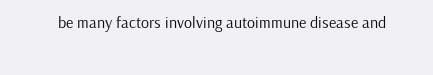be many factors involving autoimmune disease and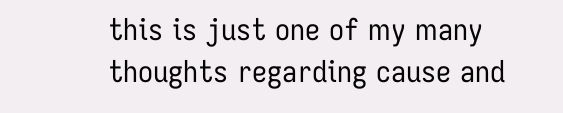this is just one of my many thoughts regarding cause and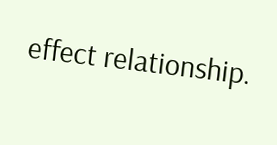effect relationship.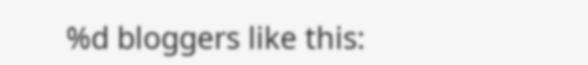%d bloggers like this: